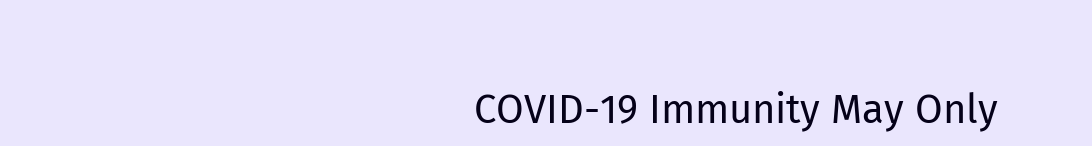COVID-19 Immunity May Only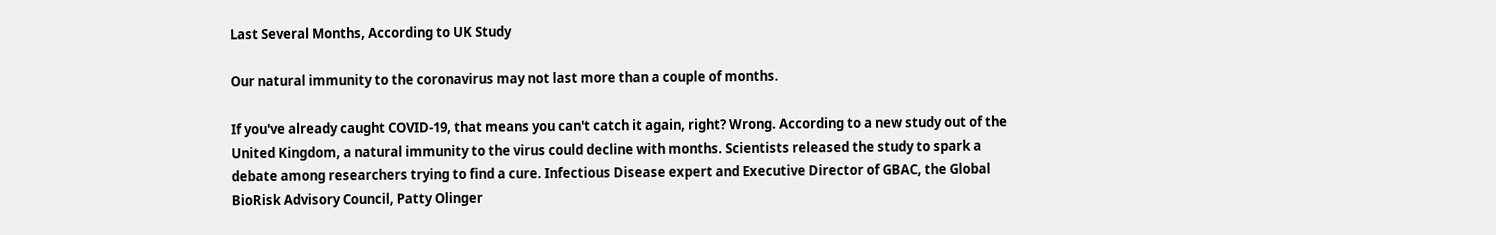Last Several Months, According to UK Study

Our natural immunity to the coronavirus may not last more than a couple of months.

If you've already caught COVID-19, that means you can't catch it again, right? Wrong. According to a new study out of the United Kingdom, a natural immunity to the virus could decline with months. Scientists released the study to spark a debate among researchers trying to find a cure. Infectious Disease expert and Executive Director of GBAC, the Global BioRisk Advisory Council, Patty Olinger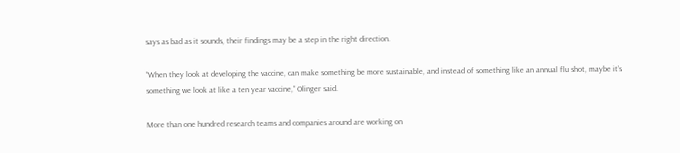says as bad as it sounds, their findings may be a step in the right direction.

“When they look at developing the vaccine, can make something be more sustainable, and instead of something like an annual flu shot, maybe it’s something we look at like a ten year vaccine,” Olinger said.

More than one hundred research teams and companies around are working on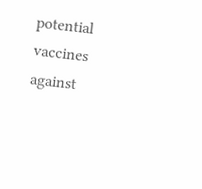potential vaccines against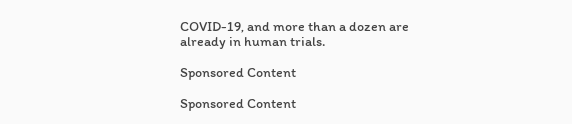COVID-19, and more than a dozen are already in human trials.

Sponsored Content

Sponsored Content